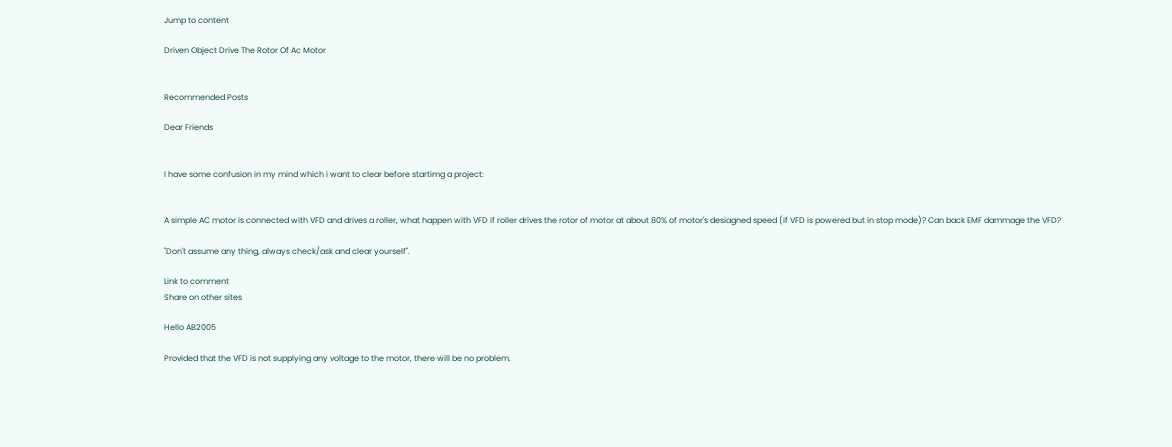Jump to content

Driven Object Drive The Rotor Of Ac Motor


Recommended Posts

Dear Friends


I have some confusion in my mind which i want to clear before startimg a project:


A simple AC motor is connected with VFD and drives a roller, what happen with VFD if roller drives the rotor of motor at about 80% of motor's desiagned speed (if VFD is powered but in stop mode)? Can back EMF dammage the VFD?

"Don't assume any thing, always check/ask and clear yourself".

Link to comment
Share on other sites

Hello AB2005

Provided that the VFD is not supplying any voltage to the motor, there will be no problem.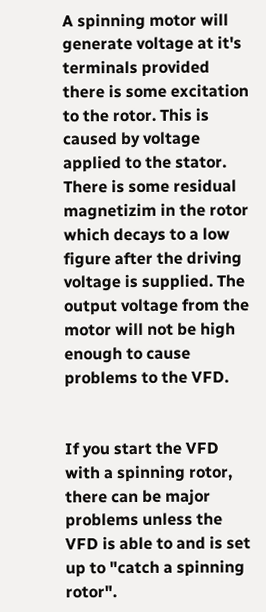A spinning motor will generate voltage at it's terminals provided there is some excitation to the rotor. This is caused by voltage applied to the stator. There is some residual magnetizim in the rotor which decays to a low figure after the driving voltage is supplied. The output voltage from the motor will not be high enough to cause problems to the VFD.


If you start the VFD with a spinning rotor, there can be major problems unless the VFD is able to and is set up to "catch a spinning rotor".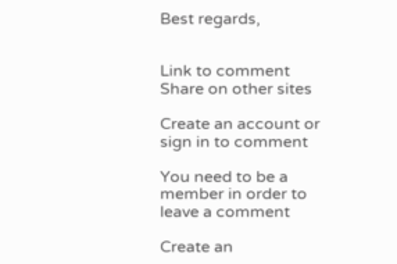Best regards,


Link to comment
Share on other sites

Create an account or sign in to comment

You need to be a member in order to leave a comment

Create an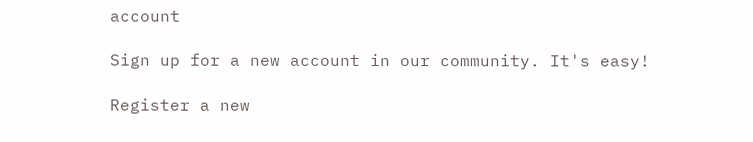account

Sign up for a new account in our community. It's easy!

Register a new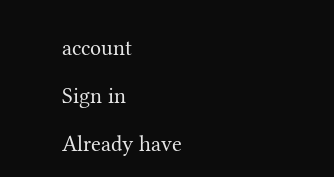account

Sign in

Already have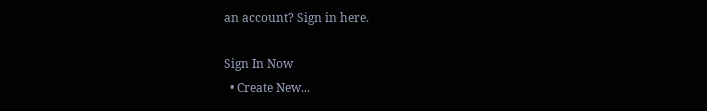an account? Sign in here.

Sign In Now
  • Create New...